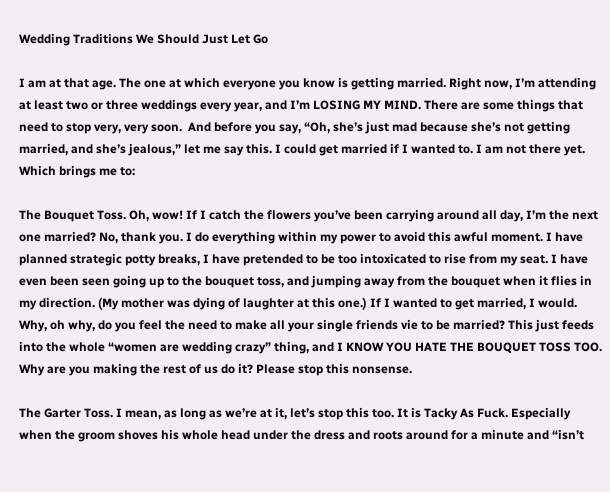Wedding Traditions We Should Just Let Go

I am at that age. The one at which everyone you know is getting married. Right now, I’m attending at least two or three weddings every year, and I’m LOSING MY MIND. There are some things that need to stop very, very soon.  And before you say, “Oh, she’s just mad because she’s not getting married, and she’s jealous,” let me say this. I could get married if I wanted to. I am not there yet. Which brings me to:

The Bouquet Toss. Oh, wow! If I catch the flowers you’ve been carrying around all day, I’m the next one married? No, thank you. I do everything within my power to avoid this awful moment. I have planned strategic potty breaks, I have pretended to be too intoxicated to rise from my seat. I have even been seen going up to the bouquet toss, and jumping away from the bouquet when it flies in my direction. (My mother was dying of laughter at this one.) If I wanted to get married, I would. Why, oh why, do you feel the need to make all your single friends vie to be married? This just feeds into the whole “women are wedding crazy” thing, and I KNOW YOU HATE THE BOUQUET TOSS TOO. Why are you making the rest of us do it? Please stop this nonsense.

The Garter Toss. I mean, as long as we’re at it, let’s stop this too. It is Tacky As Fuck. Especially when the groom shoves his whole head under the dress and roots around for a minute and “isn’t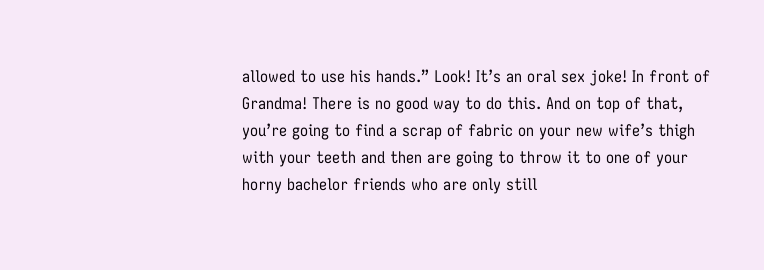allowed to use his hands.” Look! It’s an oral sex joke! In front of Grandma! There is no good way to do this. And on top of that, you’re going to find a scrap of fabric on your new wife’s thigh with your teeth and then are going to throw it to one of your horny bachelor friends who are only still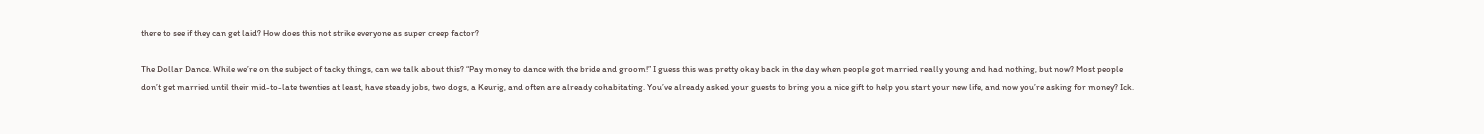there to see if they can get laid? How does this not strike everyone as super creep factor?

The Dollar Dance. While we’re on the subject of tacky things, can we talk about this? “Pay money to dance with the bride and groom!” I guess this was pretty okay back in the day when people got married really young and had nothing, but now? Most people don’t get married until their mid-to-late twenties at least, have steady jobs, two dogs, a Keurig, and often are already cohabitating. You’ve already asked your guests to bring you a nice gift to help you start your new life, and now you’re asking for money? Ick.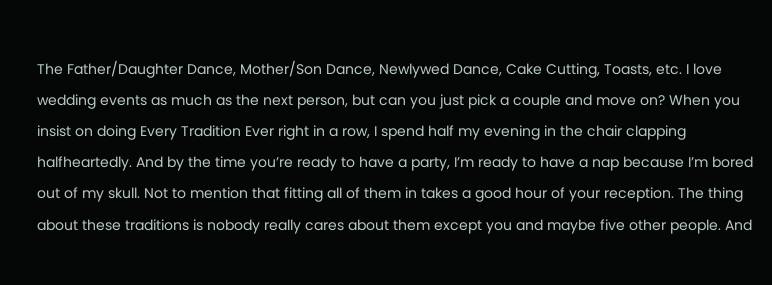The Father/Daughter Dance, Mother/Son Dance, Newlywed Dance, Cake Cutting, Toasts, etc. I love wedding events as much as the next person, but can you just pick a couple and move on? When you insist on doing Every Tradition Ever right in a row, I spend half my evening in the chair clapping halfheartedly. And by the time you’re ready to have a party, I’m ready to have a nap because I’m bored out of my skull. Not to mention that fitting all of them in takes a good hour of your reception. The thing about these traditions is nobody really cares about them except you and maybe five other people. And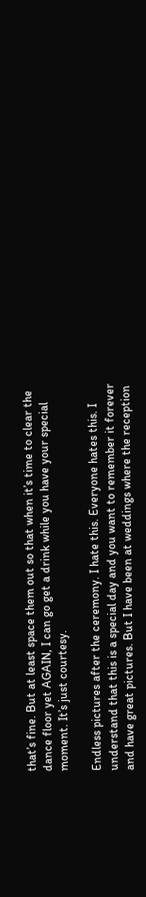that’s fine. But at least space them out so that when it’s time to clear the dance floor yet AGAIN, I can go get a drink while you have your special moment. It’s just courtesy.

Endless pictures after the ceremony. I hate this. Everyone hates this. I understand that this is a special day and you want to remember it forever and have great pictures. But I have been at weddings where the reception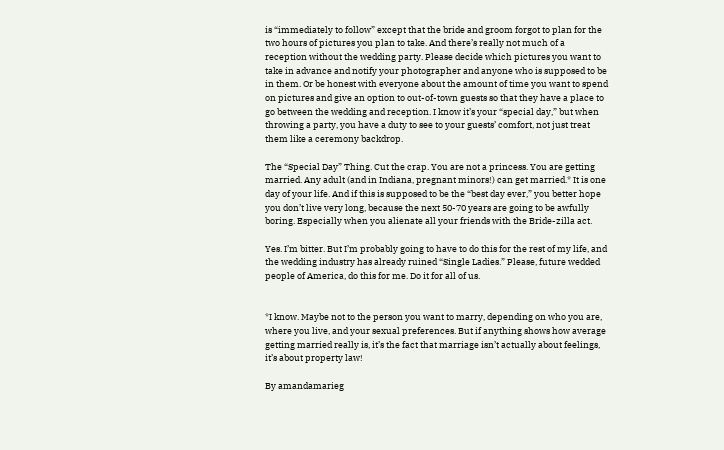is “immediately to follow” except that the bride and groom forgot to plan for the two hours of pictures you plan to take. And there’s really not much of a reception without the wedding party. Please decide which pictures you want to take in advance and notify your photographer and anyone who is supposed to be in them. Or be honest with everyone about the amount of time you want to spend on pictures and give an option to out-of-town guests so that they have a place to go between the wedding and reception. I know it’s your “special day,” but when throwing a party, you have a duty to see to your guests’ comfort, not just treat them like a ceremony backdrop.

The “Special Day” Thing. Cut the crap. You are not a princess. You are getting married. Any adult (and in Indiana, pregnant minors!) can get married.* It is one day of your life. And if this is supposed to be the “best day ever,” you better hope you don’t live very long, because the next 50-70 years are going to be awfully boring. Especially when you alienate all your friends with the Bride-zilla act.

Yes. I’m bitter. But I’m probably going to have to do this for the rest of my life, and the wedding industry has already ruined “Single Ladies.” Please, future wedded people of America, do this for me. Do it for all of us.


*I know. Maybe not to the person you want to marry, depending on who you are, where you live, and your sexual preferences. But if anything shows how average getting married really is, it’s the fact that marriage isn’t actually about feelings, it’s about property law!

By amandamarieg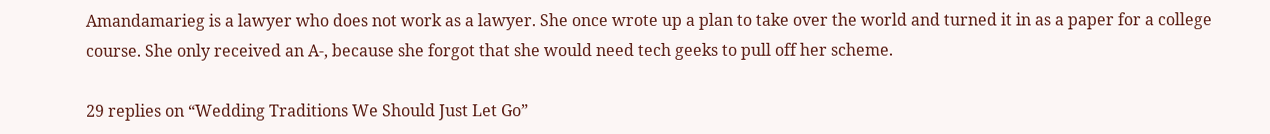Amandamarieg is a lawyer who does not work as a lawyer. She once wrote up a plan to take over the world and turned it in as a paper for a college course. She only received an A-, because she forgot that she would need tech geeks to pull off her scheme.

29 replies on “Wedding Traditions We Should Just Let Go”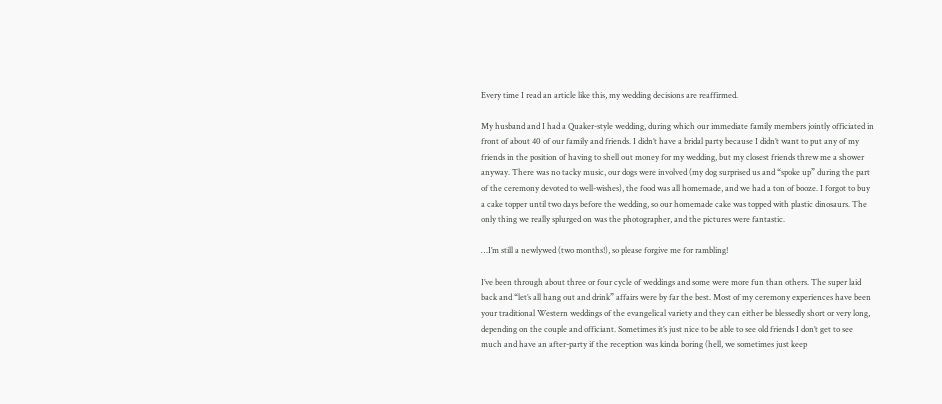Every time I read an article like this, my wedding decisions are reaffirmed.

My husband and I had a Quaker-style wedding, during which our immediate family members jointly officiated in front of about 40 of our family and friends. I didn’t have a bridal party because I didn’t want to put any of my friends in the position of having to shell out money for my wedding, but my closest friends threw me a shower anyway. There was no tacky music, our dogs were involved (my dog surprised us and “spoke up” during the part of the ceremony devoted to well-wishes), the food was all homemade, and we had a ton of booze. I forgot to buy a cake topper until two days before the wedding, so our homemade cake was topped with plastic dinosaurs. The only thing we really splurged on was the photographer, and the pictures were fantastic.

…I’m still a newlywed (two months!), so please forgive me for rambling!

I’ve been through about three or four cycle of weddings and some were more fun than others. The super laid back and “let’s all hang out and drink” affairs were by far the best. Most of my ceremony experiences have been your traditional Western weddings of the evangelical variety and they can either be blessedly short or very long, depending on the couple and officiant. Sometimes it’s just nice to be able to see old friends I don’t get to see much and have an after-party if the reception was kinda boring (hell, we sometimes just keep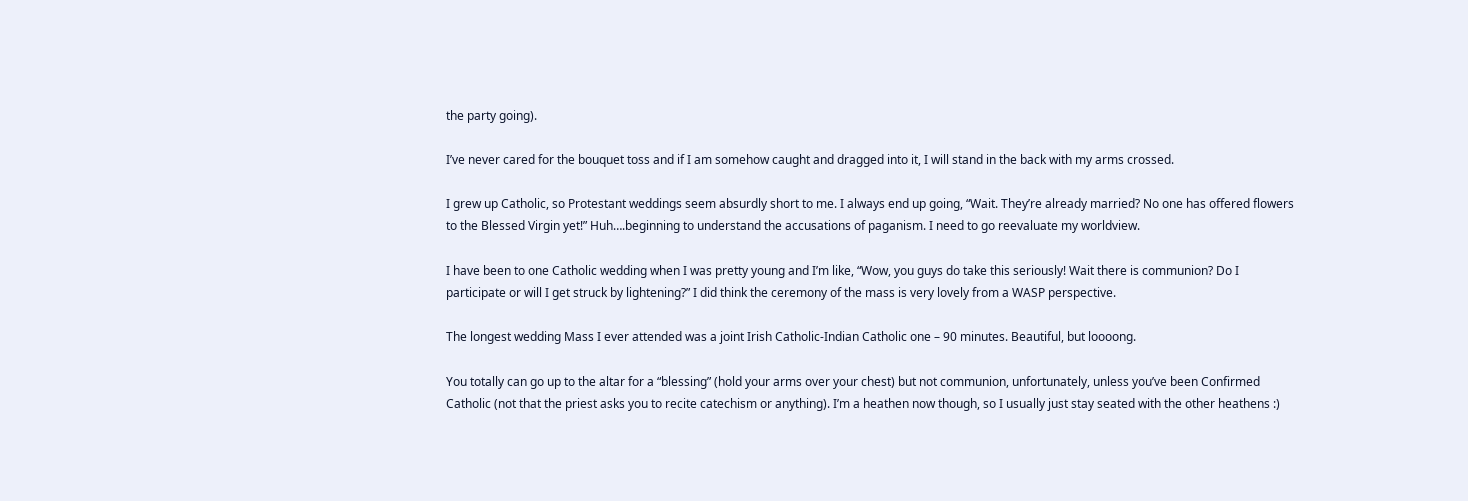the party going).

I’ve never cared for the bouquet toss and if I am somehow caught and dragged into it, I will stand in the back with my arms crossed.

I grew up Catholic, so Protestant weddings seem absurdly short to me. I always end up going, “Wait. They’re already married? No one has offered flowers to the Blessed Virgin yet!” Huh….beginning to understand the accusations of paganism. I need to go reevaluate my worldview.

I have been to one Catholic wedding when I was pretty young and I’m like, “Wow, you guys do take this seriously! Wait there is communion? Do I participate or will I get struck by lightening?” I did think the ceremony of the mass is very lovely from a WASP perspective.

The longest wedding Mass I ever attended was a joint Irish Catholic-Indian Catholic one – 90 minutes. Beautiful, but loooong.

You totally can go up to the altar for a “blessing” (hold your arms over your chest) but not communion, unfortunately, unless you’ve been Confirmed Catholic (not that the priest asks you to recite catechism or anything). I’m a heathen now though, so I usually just stay seated with the other heathens :)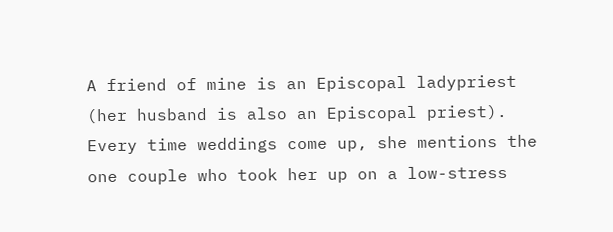A friend of mine is an Episcopal ladypriest (her husband is also an Episcopal priest). Every time weddings come up, she mentions the one couple who took her up on a low-stress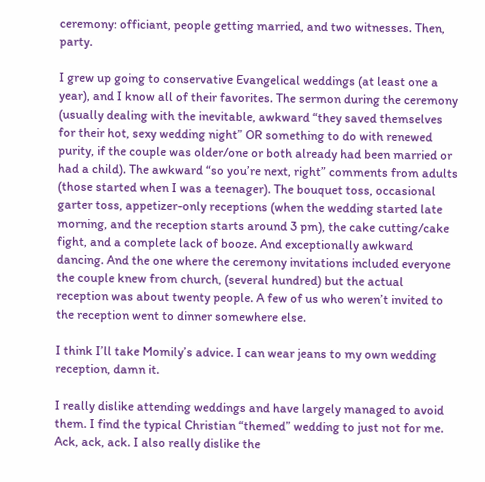ceremony: officiant, people getting married, and two witnesses. Then, party.

I grew up going to conservative Evangelical weddings (at least one a year), and I know all of their favorites. The sermon during the ceremony (usually dealing with the inevitable, awkward “they saved themselves for their hot, sexy wedding night” OR something to do with renewed purity, if the couple was older/one or both already had been married or had a child). The awkward “so you’re next, right” comments from adults (those started when I was a teenager). The bouquet toss, occasional garter toss, appetizer-only receptions (when the wedding started late morning, and the reception starts around 3 pm), the cake cutting/cake fight, and a complete lack of booze. And exceptionally awkward dancing. And the one where the ceremony invitations included everyone the couple knew from church, (several hundred) but the actual reception was about twenty people. A few of us who weren’t invited to the reception went to dinner somewhere else.

I think I’ll take Momily’s advice. I can wear jeans to my own wedding reception, damn it.

I really dislike attending weddings and have largely managed to avoid them. I find the typical Christian “themed” wedding to just not for me. Ack, ack, ack. I also really dislike the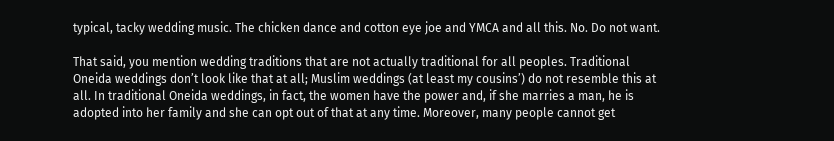typical, tacky wedding music. The chicken dance and cotton eye joe and YMCA and all this. No. Do not want.

That said, you mention wedding traditions that are not actually traditional for all peoples. Traditional Oneida weddings don’t look like that at all; Muslim weddings (at least my cousins’) do not resemble this at all. In traditional Oneida weddings, in fact, the women have the power and, if she marries a man, he is adopted into her family and she can opt out of that at any time. Moreover, many people cannot get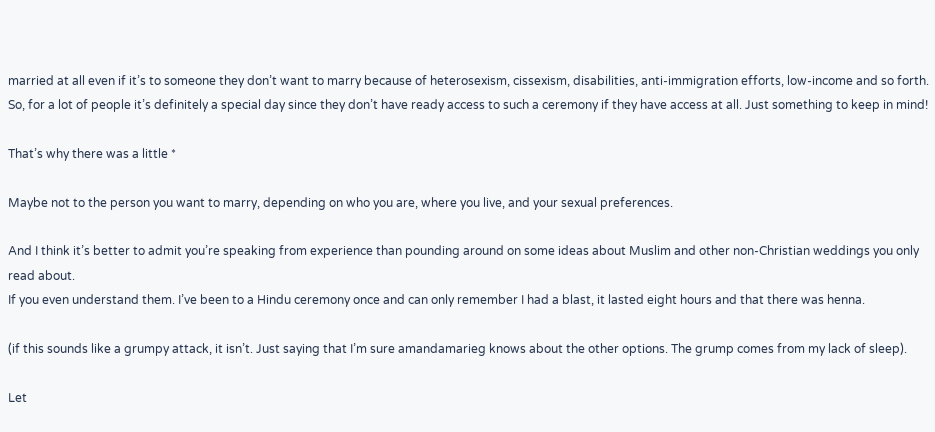married at all even if it’s to someone they don’t want to marry because of heterosexism, cissexism, disabilities, anti-immigration efforts, low-income and so forth. So, for a lot of people it’s definitely a special day since they don’t have ready access to such a ceremony if they have access at all. Just something to keep in mind!

That’s why there was a little *

Maybe not to the person you want to marry, depending on who you are, where you live, and your sexual preferences.

And I think it’s better to admit you’re speaking from experience than pounding around on some ideas about Muslim and other non-Christian weddings you only read about.
If you even understand them. I’ve been to a Hindu ceremony once and can only remember I had a blast, it lasted eight hours and that there was henna.

(if this sounds like a grumpy attack, it isn’t. Just saying that I’m sure amandamarieg knows about the other options. The grump comes from my lack of sleep).

Let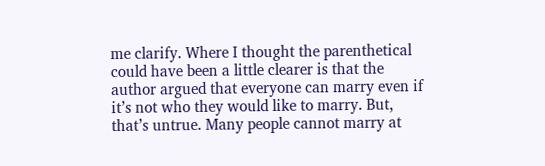me clarify. Where I thought the parenthetical could have been a little clearer is that the author argued that everyone can marry even if it’s not who they would like to marry. But, that’s untrue. Many people cannot marry at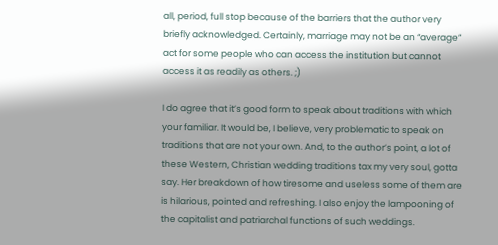all, period, full stop because of the barriers that the author very briefly acknowledged. Certainly, marriage may not be an “average” act for some people who can access the institution but cannot access it as readily as others. ;)

I do agree that it’s good form to speak about traditions with which your familiar. It would be, I believe, very problematic to speak on traditions that are not your own. And, to the author’s point, a lot of these Western, Christian wedding traditions tax my very soul, gotta say. Her breakdown of how tiresome and useless some of them are is hilarious, pointed and refreshing. I also enjoy the lampooning of the capitalist and patriarchal functions of such weddings.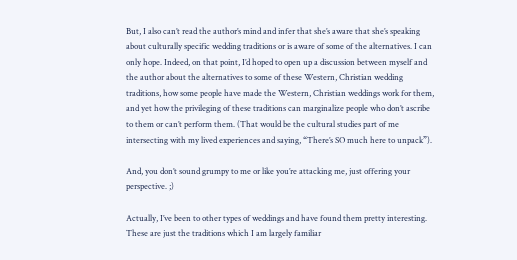But, I also can’t read the author’s mind and infer that she’s aware that she’s speaking about culturally specific wedding traditions or is aware of some of the alternatives. I can only hope. Indeed, on that point, I’d hoped to open up a discussion between myself and the author about the alternatives to some of these Western, Christian wedding traditions, how some people have made the Western, Christian weddings work for them, and yet how the privileging of these traditions can marginalize people who don’t ascribe to them or can’t perform them. (That would be the cultural studies part of me intersecting with my lived experiences and saying, “There’s SO much here to unpack”).

And, you don’t sound grumpy to me or like you’re attacking me, just offering your perspective. ;)

Actually, I’ve been to other types of weddings and have found them pretty interesting. These are just the traditions which I am largely familiar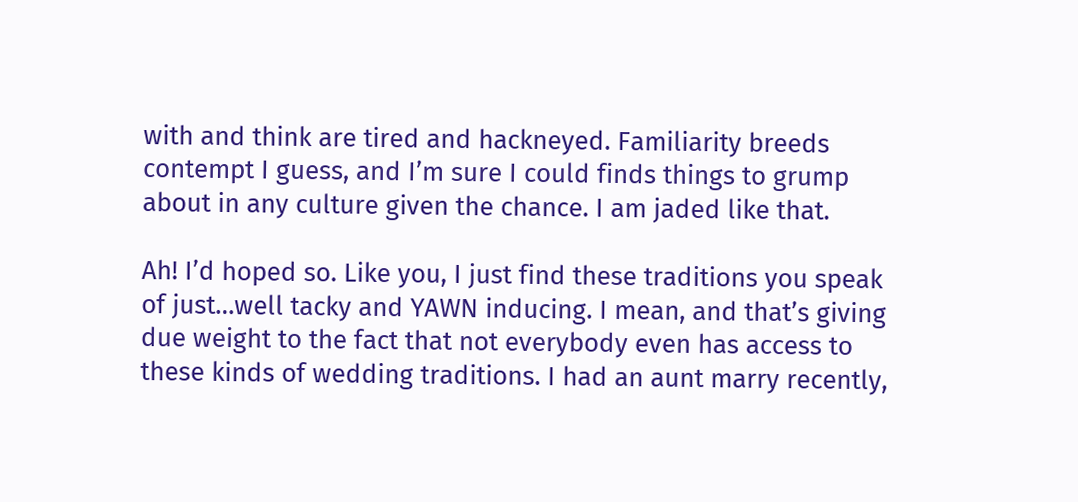with and think are tired and hackneyed. Familiarity breeds contempt I guess, and I’m sure I could finds things to grump about in any culture given the chance. I am jaded like that.

Ah! I’d hoped so. Like you, I just find these traditions you speak of just…well tacky and YAWN inducing. I mean, and that’s giving due weight to the fact that not everybody even has access to these kinds of wedding traditions. I had an aunt marry recently,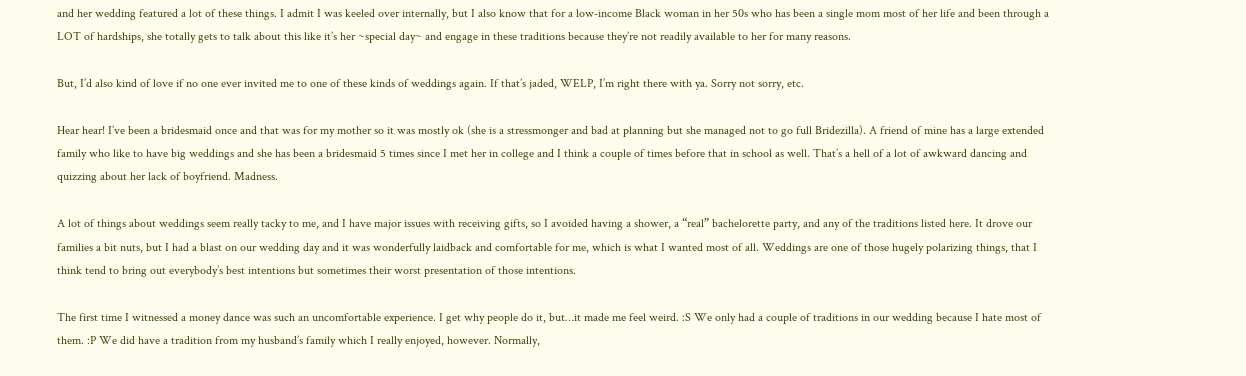and her wedding featured a lot of these things. I admit I was keeled over internally, but I also know that for a low-income Black woman in her 50s who has been a single mom most of her life and been through a LOT of hardships, she totally gets to talk about this like it’s her ~special day~ and engage in these traditions because they’re not readily available to her for many reasons.

But, I’d also kind of love if no one ever invited me to one of these kinds of weddings again. If that’s jaded, WELP, I’m right there with ya. Sorry not sorry, etc.

Hear hear! I’ve been a bridesmaid once and that was for my mother so it was mostly ok (she is a stressmonger and bad at planning but she managed not to go full Bridezilla). A friend of mine has a large extended family who like to have big weddings and she has been a bridesmaid 5 times since I met her in college and I think a couple of times before that in school as well. That’s a hell of a lot of awkward dancing and quizzing about her lack of boyfriend. Madness.

A lot of things about weddings seem really tacky to me, and I have major issues with receiving gifts, so I avoided having a shower, a “real” bachelorette party, and any of the traditions listed here. It drove our families a bit nuts, but I had a blast on our wedding day and it was wonderfully laidback and comfortable for me, which is what I wanted most of all. Weddings are one of those hugely polarizing things, that I think tend to bring out everybody’s best intentions but sometimes their worst presentation of those intentions.

The first time I witnessed a money dance was such an uncomfortable experience. I get why people do it, but…it made me feel weird. :S We only had a couple of traditions in our wedding because I hate most of them. :P We did have a tradition from my husband’s family which I really enjoyed, however. Normally,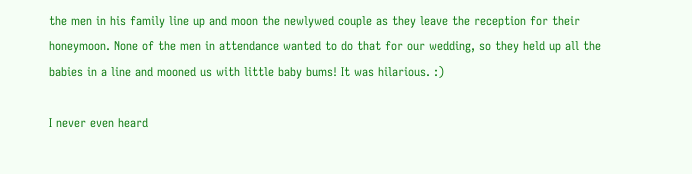the men in his family line up and moon the newlywed couple as they leave the reception for their honeymoon. None of the men in attendance wanted to do that for our wedding, so they held up all the babies in a line and mooned us with little baby bums! It was hilarious. :)

I never even heard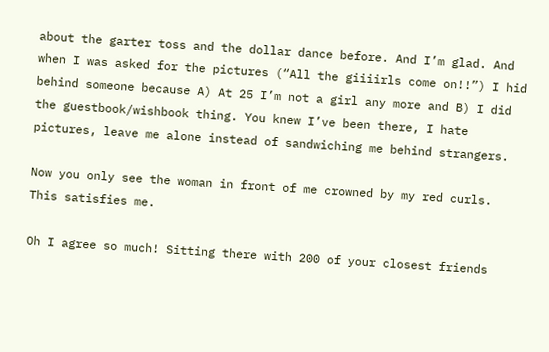about the garter toss and the dollar dance before. And I’m glad. And when I was asked for the pictures (“All the giiiirls come on!!”) I hid behind someone because A) At 25 I’m not a girl any more and B) I did the guestbook/wishbook thing. You knew I’ve been there, I hate pictures, leave me alone instead of sandwiching me behind strangers.

Now you only see the woman in front of me crowned by my red curls. This satisfies me.

Oh I agree so much! Sitting there with 200 of your closest friends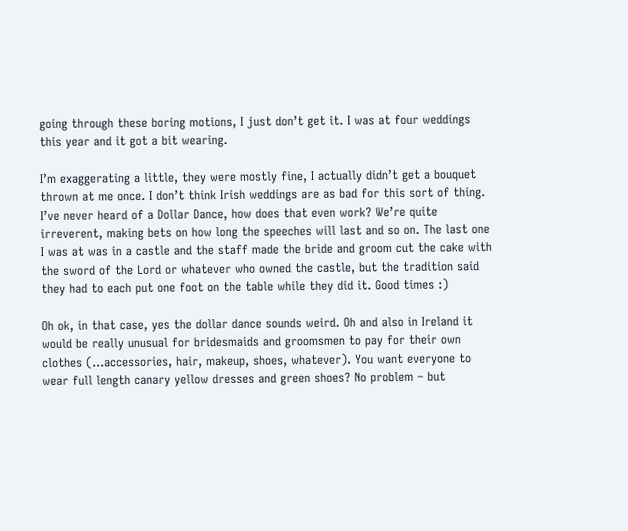going through these boring motions, I just don’t get it. I was at four weddings this year and it got a bit wearing.

I’m exaggerating a little, they were mostly fine, I actually didn’t get a bouquet thrown at me once. I don’t think Irish weddings are as bad for this sort of thing. I’ve never heard of a Dollar Dance, how does that even work? We’re quite irreverent, making bets on how long the speeches will last and so on. The last one I was at was in a castle and the staff made the bride and groom cut the cake with the sword of the Lord or whatever who owned the castle, but the tradition said they had to each put one foot on the table while they did it. Good times :)

Oh ok, in that case, yes the dollar dance sounds weird. Oh and also in Ireland it would be really unusual for bridesmaids and groomsmen to pay for their own clothes (…accessories, hair, makeup, shoes, whatever). You want everyone to wear full length canary yellow dresses and green shoes? No problem – but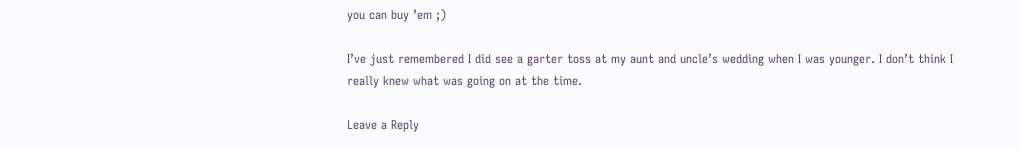you can buy ’em ;)

I’ve just remembered I did see a garter toss at my aunt and uncle’s wedding when I was younger. I don’t think I really knew what was going on at the time.

Leave a Reply